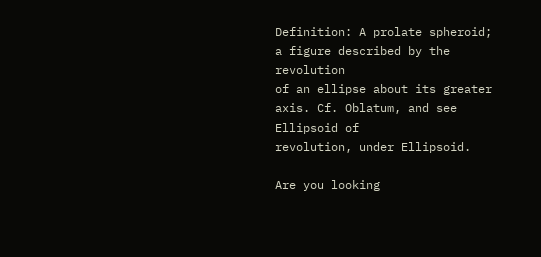Definition: A prolate spheroid; a figure described by the revolution
of an ellipse about its greater axis. Cf. Oblatum, and see Ellipsoid of
revolution, under Ellipsoid.

Are you looking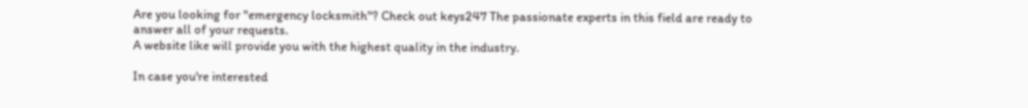Are you looking for "emergency locksmith"? Check out keys247 The passionate experts in this field are ready to answer all of your requests.
A website like will provide you with the highest quality in the industry.

In case you're interested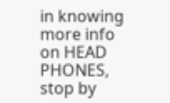in knowing more info on HEAD PHONES, stop by